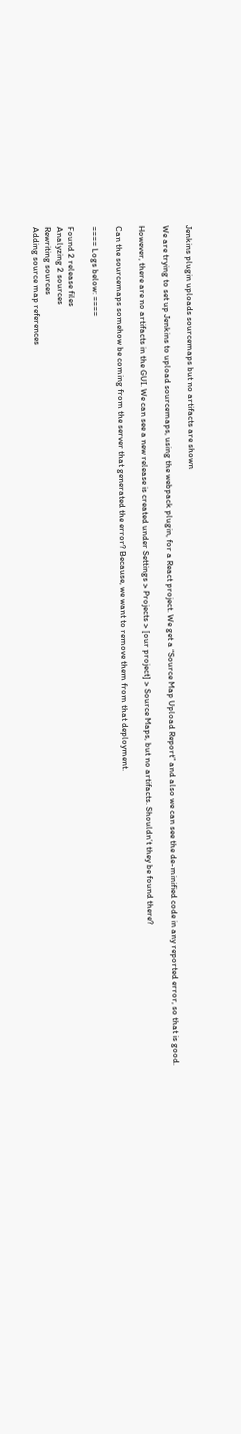Jenkins plugin uploads sourcemaps but no artifacts are shown

We are trying to set up Jenkins to upload sourcemaps, using the webpack plugin, for a React project. We get a “Source Map Upload Report” and also we can see the de-minified code in any reported error, so that is good.

However, there are no artifacts in the GUI. We can see a new release is created under Settings > Projects > [our project] > Source Maps, but no artifacts. Shouldn’t they be found there?

Can the sourcemaps somehow be coming from the server that generated the error? Because, we want to remove them from that deployment.

==== Logs below: ====

Found 2 release files
Analyzing 2 sources
Rewriting sources
Adding source map references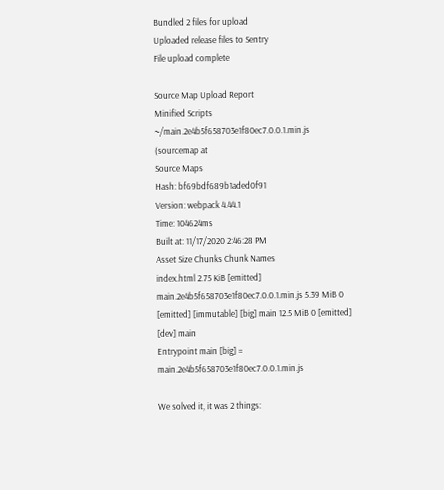Bundled 2 files for upload
Uploaded release files to Sentry
File upload complete

Source Map Upload Report
Minified Scripts
~/main.2e4b5f658703e1f80ec7.0.0.1.min.js (sourcemap at
Source Maps
Hash: bf69bdf689b1aded0f91
Version: webpack 4.44.1
Time: 104624ms
Built at: 11/17/2020 2:46:28 PM
Asset Size Chunks Chunk Names
index.html 2.75 KiB [emitted]
main.2e4b5f658703e1f80ec7.0.0.1.min.js 5.39 MiB 0 [emitted] [immutable] [big] main 12.5 MiB 0 [emitted] [dev] main
Entrypoint main [big] = main.2e4b5f658703e1f80ec7.0.0.1.min.js

We solved it, it was 2 things: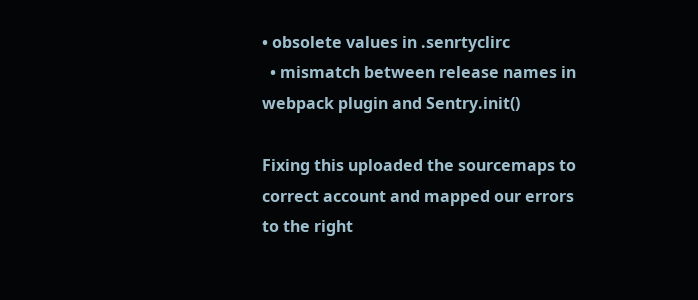• obsolete values in .senrtyclirc
  • mismatch between release names in webpack plugin and Sentry.init()

Fixing this uploaded the sourcemaps to correct account and mapped our errors to the right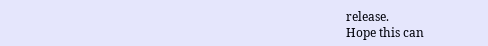release.
Hope this can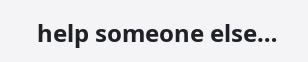help someone else…